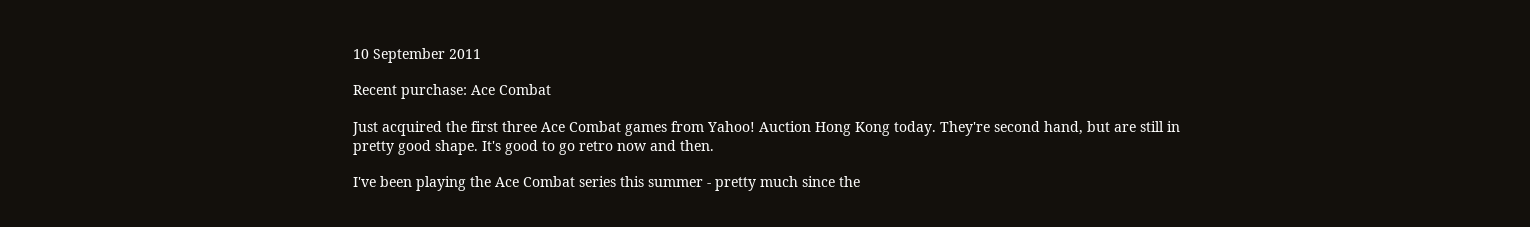10 September 2011

Recent purchase: Ace Combat

Just acquired the first three Ace Combat games from Yahoo! Auction Hong Kong today. They're second hand, but are still in pretty good shape. It's good to go retro now and then.

I've been playing the Ace Combat series this summer - pretty much since the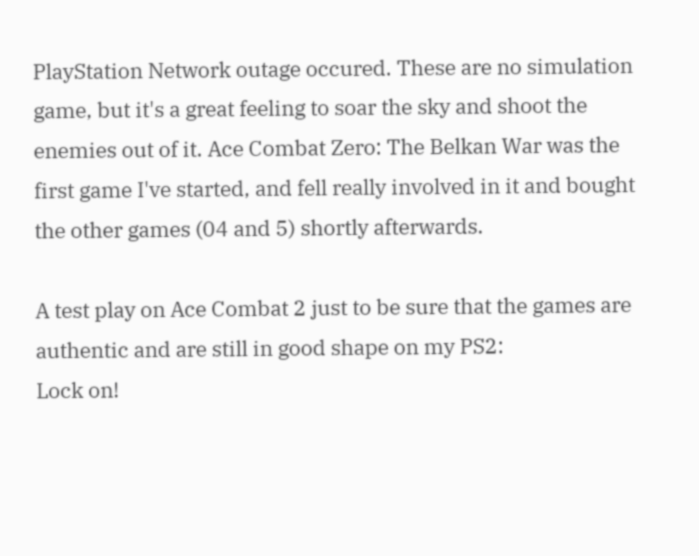PlayStation Network outage occured. These are no simulation game, but it's a great feeling to soar the sky and shoot the enemies out of it. Ace Combat Zero: The Belkan War was the first game I've started, and fell really involved in it and bought the other games (04 and 5) shortly afterwards.

A test play on Ace Combat 2 just to be sure that the games are authentic and are still in good shape on my PS2:
Lock on!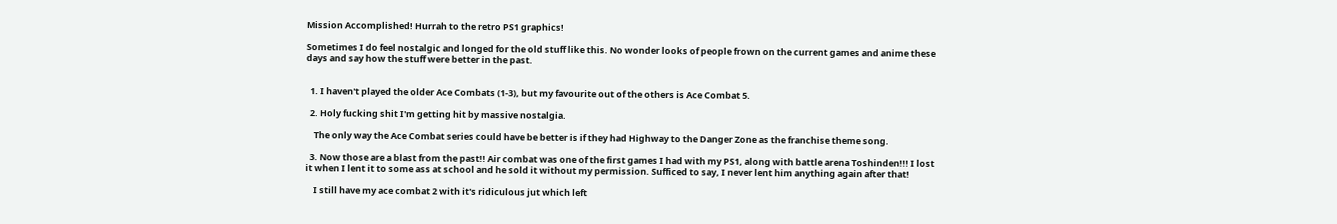Mission Accomplished! Hurrah to the retro PS1 graphics!

Sometimes I do feel nostalgic and longed for the old stuff like this. No wonder looks of people frown on the current games and anime these days and say how the stuff were better in the past.


  1. I haven't played the older Ace Combats (1-3), but my favourite out of the others is Ace Combat 5.

  2. Holy fucking shit I'm getting hit by massive nostalgia.

    The only way the Ace Combat series could have be better is if they had Highway to the Danger Zone as the franchise theme song.

  3. Now those are a blast from the past!! Air combat was one of the first games I had with my PS1, along with battle arena Toshinden!!! I lost it when I lent it to some ass at school and he sold it without my permission. Sufficed to say, I never lent him anything again after that!

    I still have my ace combat 2 with it's ridiculous jut which left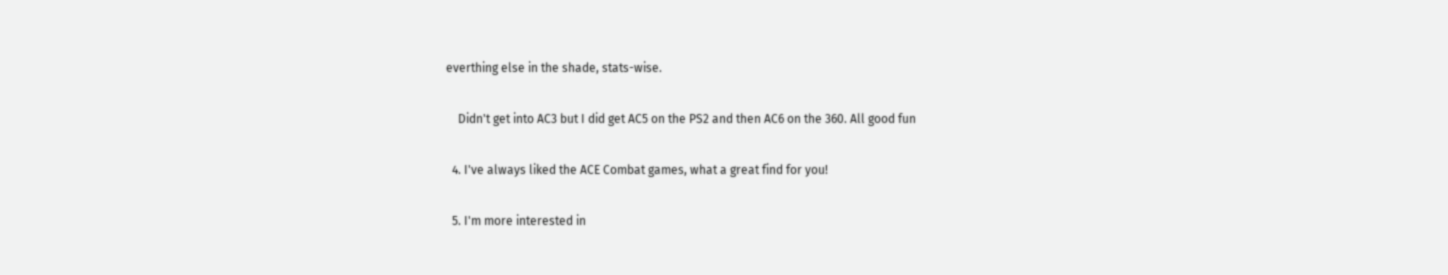everthing else in the shade, stats-wise.

    Didn't get into AC3 but I did get AC5 on the PS2 and then AC6 on the 360. All good fun

  4. I've always liked the ACE Combat games, what a great find for you!

  5. I'm more interested in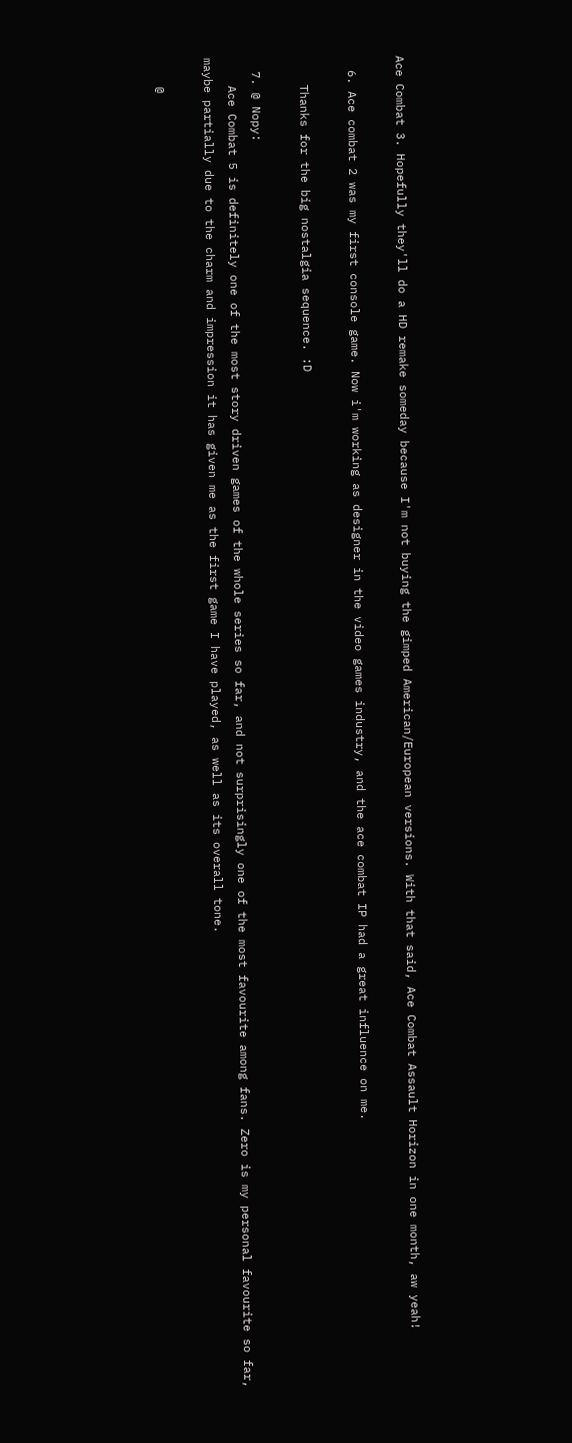Ace Combat 3. Hopefully they'll do a HD remake someday because I'm not buying the gimped American/European versions. With that said, Ace Combat Assault Horizon in one month, aw yeah!

  6. Ace combat 2 was my first console game. Now i'm working as designer in the video games industry, and the ace combat IP had a great influence on me.

    Thanks for the big nostalgia sequence. :D

  7. @ Nopy:
    Ace Combat 5 is definitely one of the most story driven games of the whole series so far, and not surprisingly one of the most favourite among fans. Zero is my personal favourite so far, maybe partially due to the charm and impression it has given me as the first game I have played, as well as its overall tone.

    @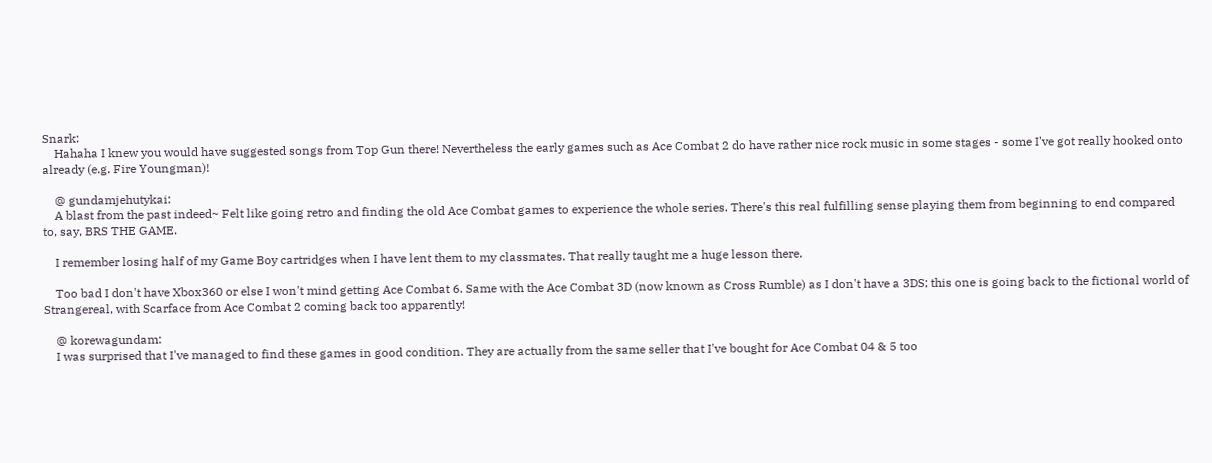Snark:
    Hahaha I knew you would have suggested songs from Top Gun there! Nevertheless the early games such as Ace Combat 2 do have rather nice rock music in some stages - some I've got really hooked onto already (e.g. Fire Youngman)!

    @ gundamjehutykai:
    A blast from the past indeed~ Felt like going retro and finding the old Ace Combat games to experience the whole series. There's this real fulfilling sense playing them from beginning to end compared to, say, BRS THE GAME.

    I remember losing half of my Game Boy cartridges when I have lent them to my classmates. That really taught me a huge lesson there.

    Too bad I don't have Xbox360 or else I won't mind getting Ace Combat 6. Same with the Ace Combat 3D (now known as Cross Rumble) as I don't have a 3DS; this one is going back to the fictional world of Strangereal, with Scarface from Ace Combat 2 coming back too apparently!

    @ korewagundam:
    I was surprised that I've managed to find these games in good condition. They are actually from the same seller that I've bought for Ace Combat 04 & 5 too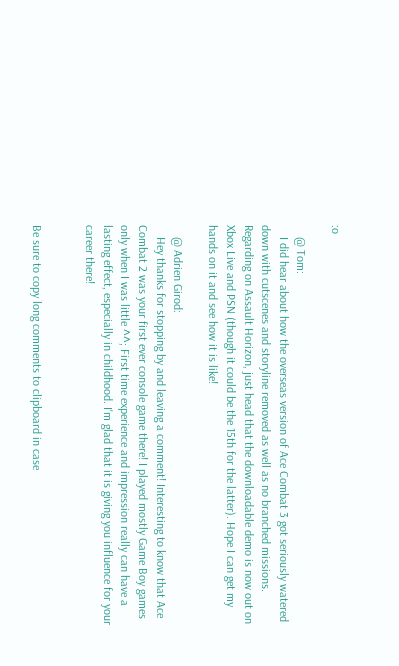:o

    @ Tom:
    I did hear about how the overseas version of Ace Combat 3 got seriously watered down with cutscenes and storyline removed as well as no branched missions. Regarding on Assault Horizon, just head that the downloadable demo is now out on Xbox Live and PSN (though it could be the 15th for the latter). Hope I can get my hands on it and see how it is like!

    @ Adrien Girod:
    Hey thanks for stopping by and leaving a comment! Interesting to know that Ace Combat 2 was your first ever console game there! I played mostly Game Boy games only when I was little ^^; First time experience and impression really can have a lasting effect, especially in childhood. I'm glad that it is giving you influence for your career there!


Be sure to copy long comments to clipboard in case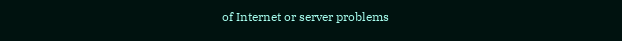of Internet or server problems